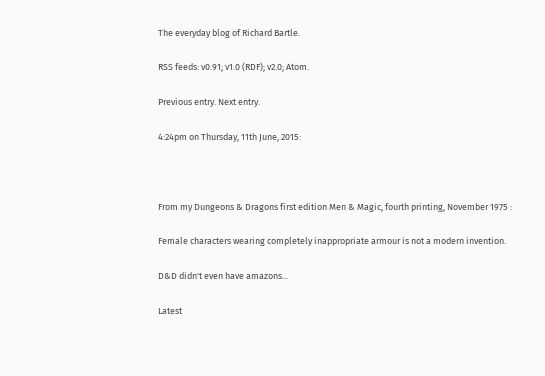The everyday blog of Richard Bartle.

RSS feeds: v0.91; v1.0 (RDF); v2.0; Atom.

Previous entry. Next entry.

4:24pm on Thursday, 11th June, 2015:



From my Dungeons & Dragons first edition Men & Magic, fourth printing, November 1975 :

Female characters wearing completely inappropriate armour is not a modern invention.

D&D didn't even have amazons...

Latest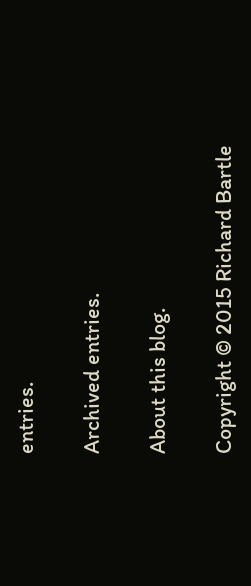entries.

Archived entries.

About this blog.

Copyright © 2015 Richard Bartle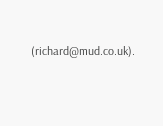(richard@mud.co.uk).